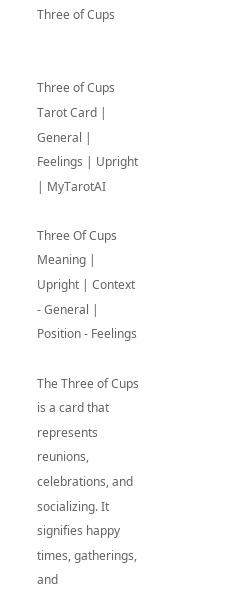Three of Cups


Three of Cups Tarot Card | General | Feelings | Upright | MyTarotAI

Three Of Cups Meaning | Upright | Context - General | Position - Feelings

The Three of Cups is a card that represents reunions, celebrations, and socializing. It signifies happy times, gatherings, and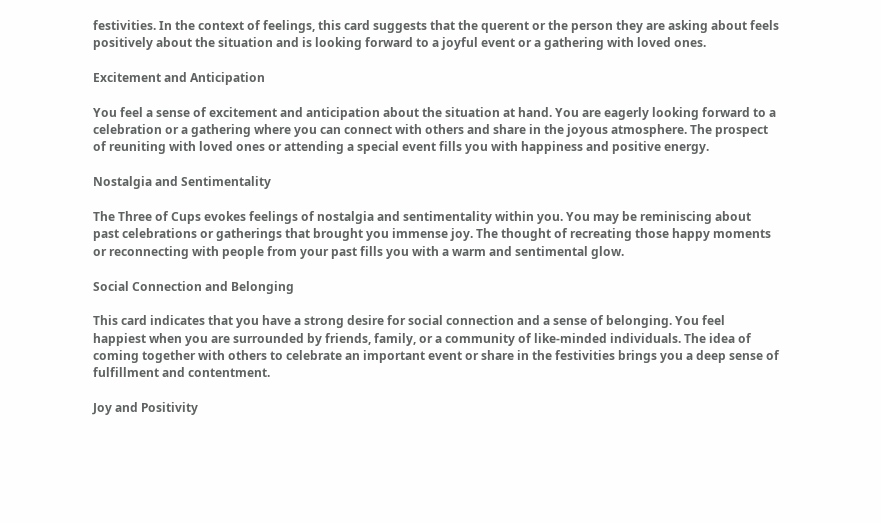festivities. In the context of feelings, this card suggests that the querent or the person they are asking about feels positively about the situation and is looking forward to a joyful event or a gathering with loved ones.

Excitement and Anticipation

You feel a sense of excitement and anticipation about the situation at hand. You are eagerly looking forward to a celebration or a gathering where you can connect with others and share in the joyous atmosphere. The prospect of reuniting with loved ones or attending a special event fills you with happiness and positive energy.

Nostalgia and Sentimentality

The Three of Cups evokes feelings of nostalgia and sentimentality within you. You may be reminiscing about past celebrations or gatherings that brought you immense joy. The thought of recreating those happy moments or reconnecting with people from your past fills you with a warm and sentimental glow.

Social Connection and Belonging

This card indicates that you have a strong desire for social connection and a sense of belonging. You feel happiest when you are surrounded by friends, family, or a community of like-minded individuals. The idea of coming together with others to celebrate an important event or share in the festivities brings you a deep sense of fulfillment and contentment.

Joy and Positivity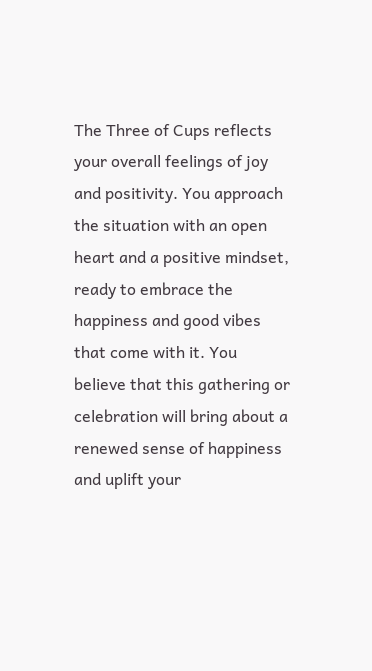The Three of Cups reflects your overall feelings of joy and positivity. You approach the situation with an open heart and a positive mindset, ready to embrace the happiness and good vibes that come with it. You believe that this gathering or celebration will bring about a renewed sense of happiness and uplift your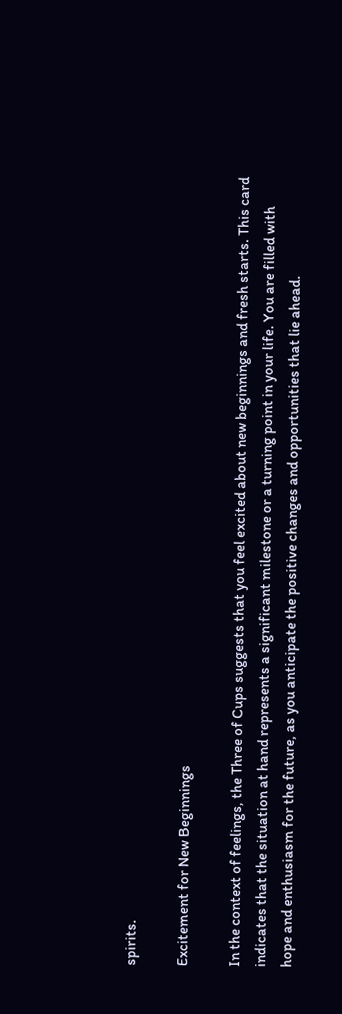spirits.

Excitement for New Beginnings

In the context of feelings, the Three of Cups suggests that you feel excited about new beginnings and fresh starts. This card indicates that the situation at hand represents a significant milestone or a turning point in your life. You are filled with hope and enthusiasm for the future, as you anticipate the positive changes and opportunities that lie ahead.